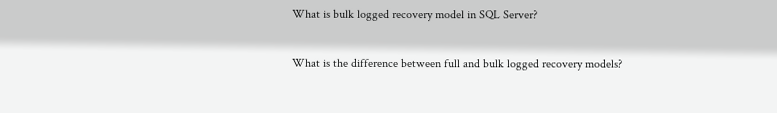What is bulk logged recovery model in SQL Server?

What is the difference between full and bulk logged recovery models?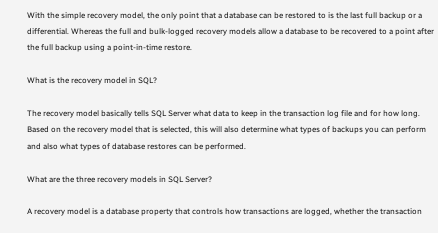With the simple recovery model, the only point that a database can be restored to is the last full backup or a differential. Whereas the full and bulk-logged recovery models allow a database to be recovered to a point after the full backup using a point-in-time restore.

What is the recovery model in SQL?

The recovery model basically tells SQL Server what data to keep in the transaction log file and for how long. Based on the recovery model that is selected, this will also determine what types of backups you can perform and also what types of database restores can be performed.

What are the three recovery models in SQL Server?

A recovery model is a database property that controls how transactions are logged, whether the transaction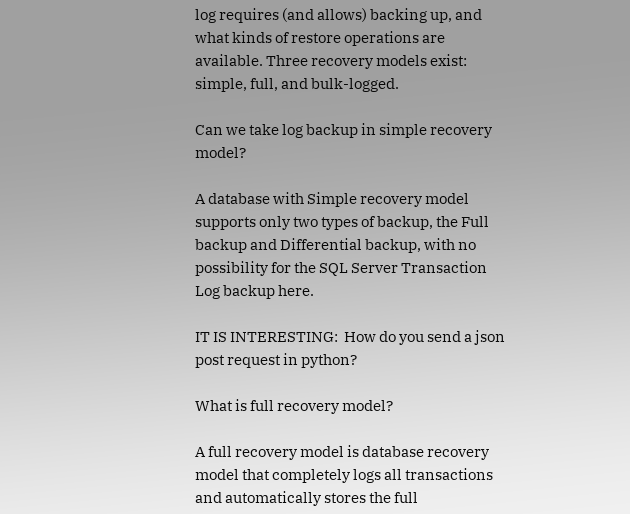log requires (and allows) backing up, and what kinds of restore operations are available. Three recovery models exist: simple, full, and bulk-logged.

Can we take log backup in simple recovery model?

A database with Simple recovery model supports only two types of backup, the Full backup and Differential backup, with no possibility for the SQL Server Transaction Log backup here.

IT IS INTERESTING:  How do you send a json post request in python?

What is full recovery model?

A full recovery model is database recovery model that completely logs all transactions and automatically stores the full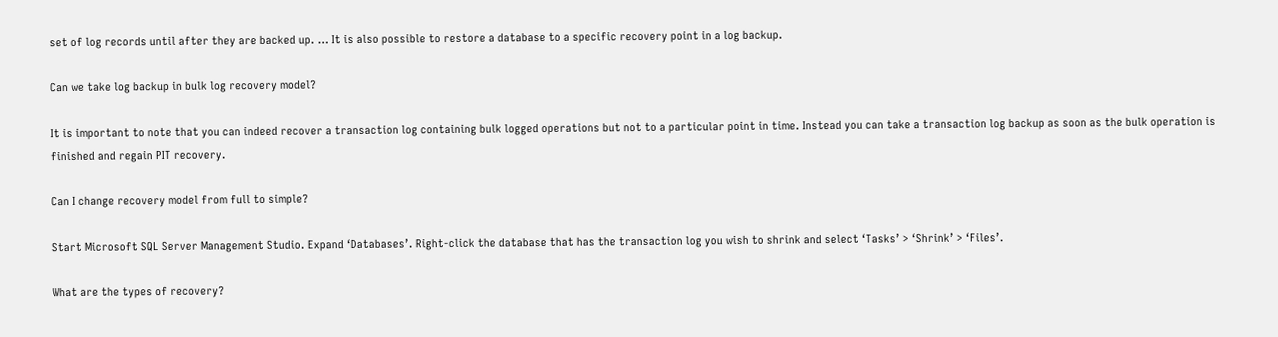set of log records until after they are backed up. … It is also possible to restore a database to a specific recovery point in a log backup.

Can we take log backup in bulk log recovery model?

It is important to note that you can indeed recover a transaction log containing bulk logged operations but not to a particular point in time. Instead you can take a transaction log backup as soon as the bulk operation is finished and regain PIT recovery.

Can I change recovery model from full to simple?

Start Microsoft SQL Server Management Studio. Expand ‘Databases’. Right-click the database that has the transaction log you wish to shrink and select ‘Tasks’ > ‘Shrink’ > ‘Files’.

What are the types of recovery?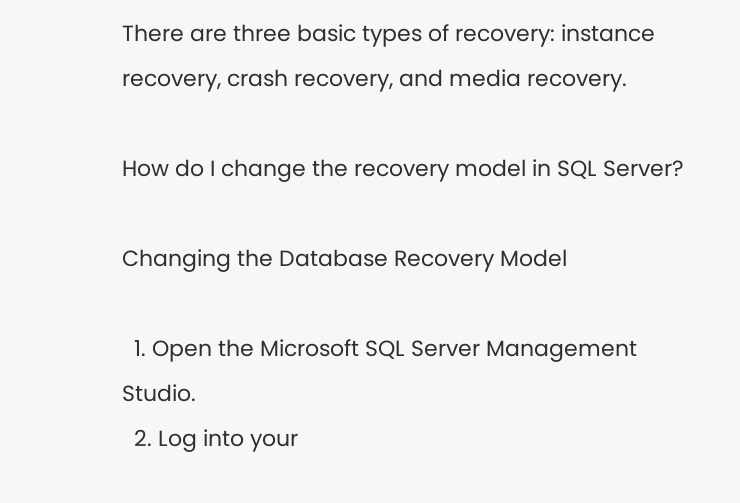There are three basic types of recovery: instance recovery, crash recovery, and media recovery.

How do I change the recovery model in SQL Server?

Changing the Database Recovery Model

  1. Open the Microsoft SQL Server Management Studio.
  2. Log into your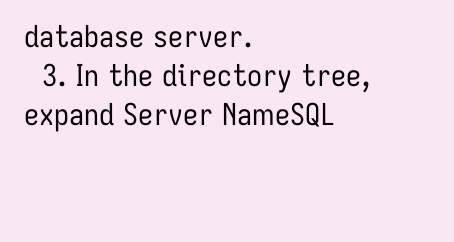database server.
  3. In the directory tree, expand Server NameSQL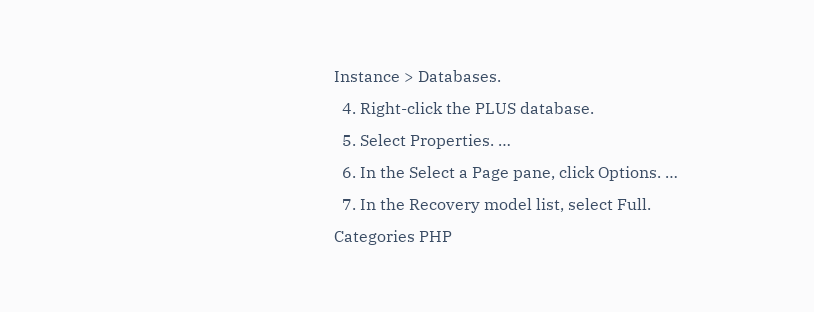Instance > Databases.
  4. Right-click the PLUS database.
  5. Select Properties. …
  6. In the Select a Page pane, click Options. …
  7. In the Recovery model list, select Full.
Categories PHP